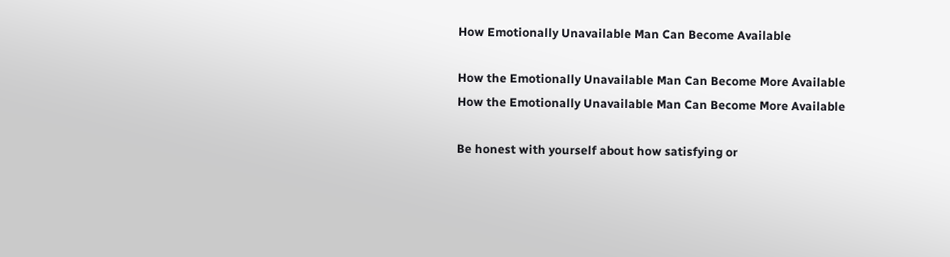How Emotionally Unavailable Man Can Become Available

How the Emotionally Unavailable Man Can Become More Available
How the Emotionally Unavailable Man Can Become More Available

Be honest with yourself about how satisfying or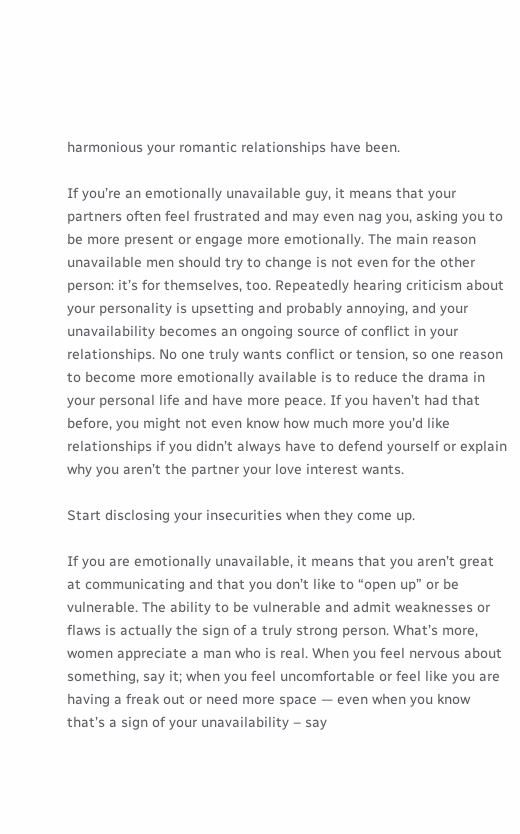harmonious your romantic relationships have been.

If you’re an emotionally unavailable guy, it means that your partners often feel frustrated and may even nag you, asking you to be more present or engage more emotionally. The main reason unavailable men should try to change is not even for the other person: it’s for themselves, too. Repeatedly hearing criticism about your personality is upsetting and probably annoying, and your unavailability becomes an ongoing source of conflict in your relationships. No one truly wants conflict or tension, so one reason to become more emotionally available is to reduce the drama in your personal life and have more peace. If you haven’t had that before, you might not even know how much more you’d like relationships if you didn’t always have to defend yourself or explain why you aren’t the partner your love interest wants.

Start disclosing your insecurities when they come up.

If you are emotionally unavailable, it means that you aren’t great at communicating and that you don’t like to “open up” or be vulnerable. The ability to be vulnerable and admit weaknesses or flaws is actually the sign of a truly strong person. What’s more, women appreciate a man who is real. When you feel nervous about something, say it; when you feel uncomfortable or feel like you are having a freak out or need more space — even when you know that’s a sign of your unavailability – say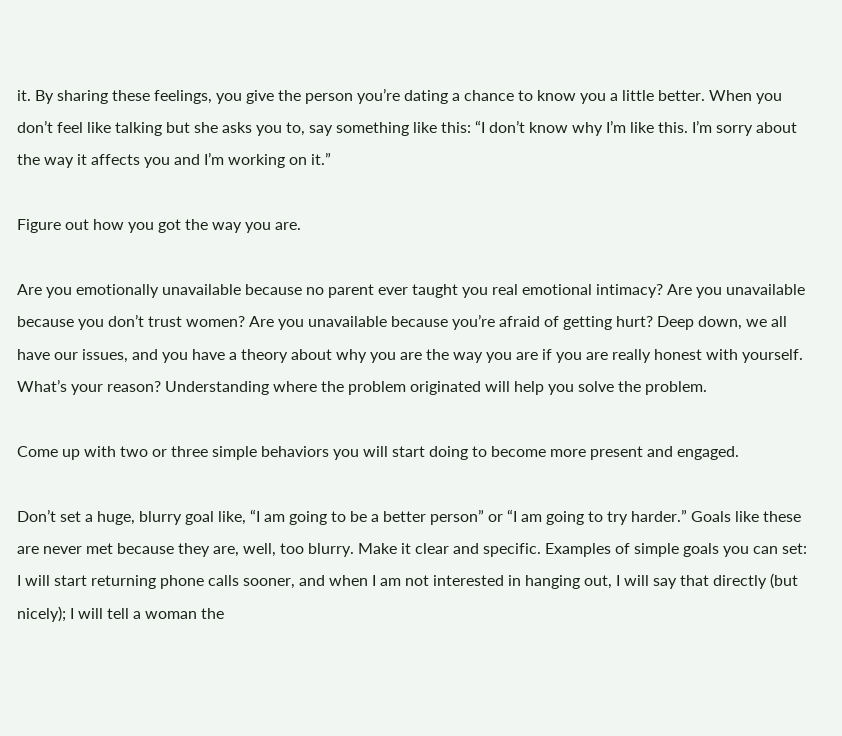it. By sharing these feelings, you give the person you’re dating a chance to know you a little better. When you don’t feel like talking but she asks you to, say something like this: “I don’t know why I’m like this. I’m sorry about the way it affects you and I’m working on it.”

Figure out how you got the way you are.

Are you emotionally unavailable because no parent ever taught you real emotional intimacy? Are you unavailable because you don’t trust women? Are you unavailable because you’re afraid of getting hurt? Deep down, we all have our issues, and you have a theory about why you are the way you are if you are really honest with yourself. What’s your reason? Understanding where the problem originated will help you solve the problem.

Come up with two or three simple behaviors you will start doing to become more present and engaged.

Don’t set a huge, blurry goal like, “I am going to be a better person” or “I am going to try harder.” Goals like these are never met because they are, well, too blurry. Make it clear and specific. Examples of simple goals you can set: I will start returning phone calls sooner, and when I am not interested in hanging out, I will say that directly (but nicely); I will tell a woman the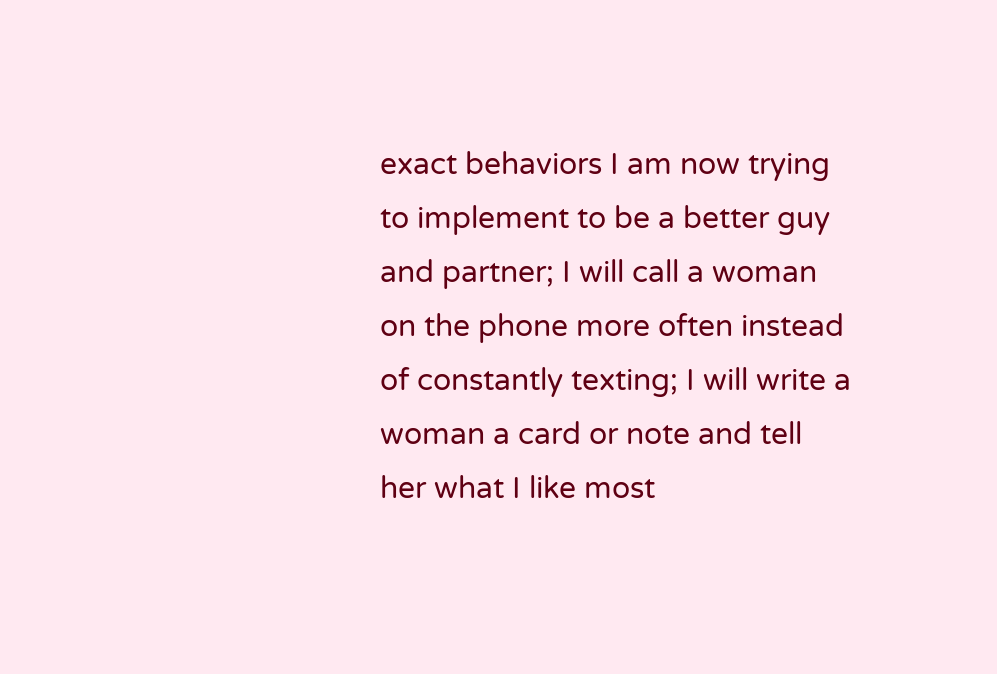exact behaviors I am now trying to implement to be a better guy and partner; I will call a woman on the phone more often instead of constantly texting; I will write a woman a card or note and tell her what I like most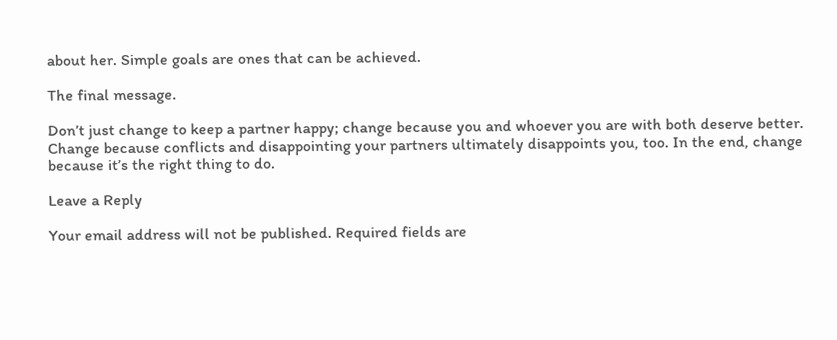about her. Simple goals are ones that can be achieved.

The final message.

Don’t just change to keep a partner happy; change because you and whoever you are with both deserve better. Change because conflicts and disappointing your partners ultimately disappoints you, too. In the end, change because it’s the right thing to do.

Leave a Reply

Your email address will not be published. Required fields are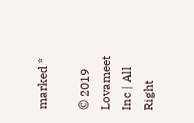marked *

© 2019 Lovameet Inc | All Right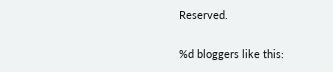Reserved.

%d bloggers like this: